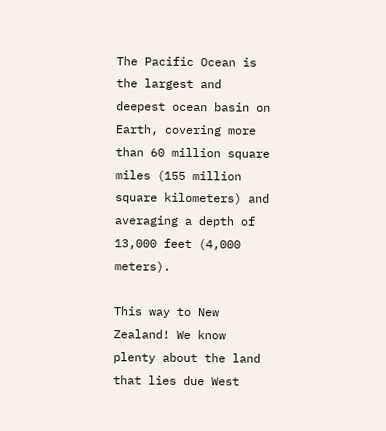The Pacific Ocean is the largest and deepest ocean basin on Earth, covering more than 60 million square miles (155 million square kilometers) and averaging a depth of 13,000 feet (4,000 meters).

This way to New Zealand! We know plenty about the land that lies due West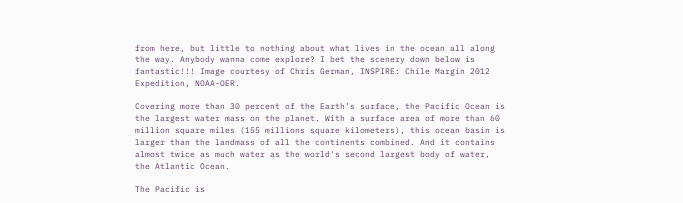from here, but little to nothing about what lives in the ocean all along the way. Anybody wanna come explore? I bet the scenery down below is fantastic!!! Image courtesy of Chris German, INSPIRE: Chile Margin 2012 Expedition, NOAA-OER.

Covering more than 30 percent of the Earth’s surface, the Pacific Ocean is the largest water mass on the planet. With a surface area of more than 60 million square miles (155 millions square kilometers), this ocean basin is larger than the landmass of all the continents combined. And it contains almost twice as much water as the world's second largest body of water, the Atlantic Ocean.

The Pacific is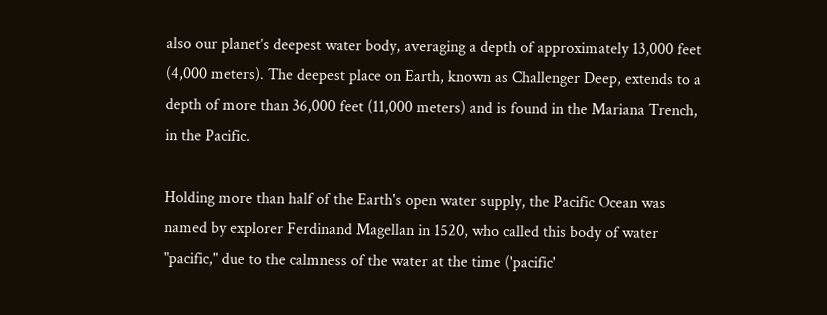also our planet’s deepest water body, averaging a depth of approximately 13,000 feet (4,000 meters). The deepest place on Earth, known as Challenger Deep, extends to a depth of more than 36,000 feet (11,000 meters) and is found in the Mariana Trench, in the Pacific.

Holding more than half of the Earth's open water supply, the Pacific Ocean was named by explorer Ferdinand Magellan in 1520, who called this body of water "pacific," due to the calmness of the water at the time ('pacific'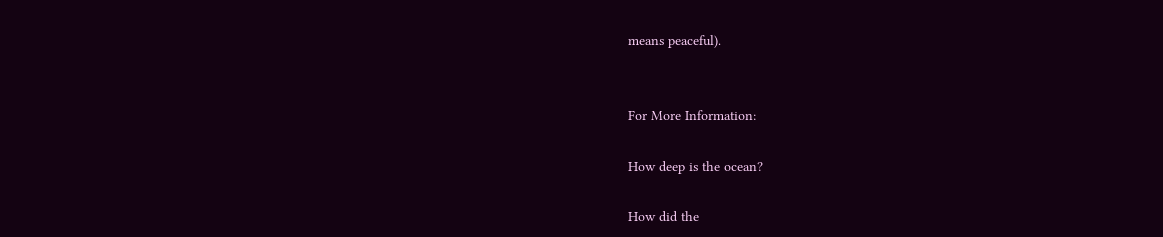means peaceful).


For More Information:

How deep is the ocean?

How did the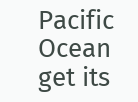Pacific Ocean get its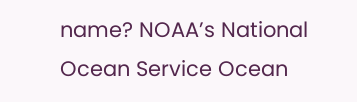name? NOAA’s National Ocean Service Ocean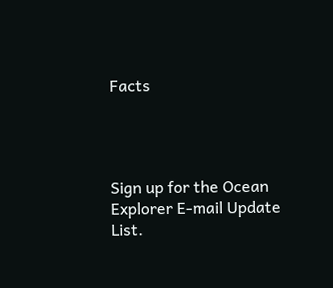Facts




Sign up for the Ocean Explorer E-mail Update List.